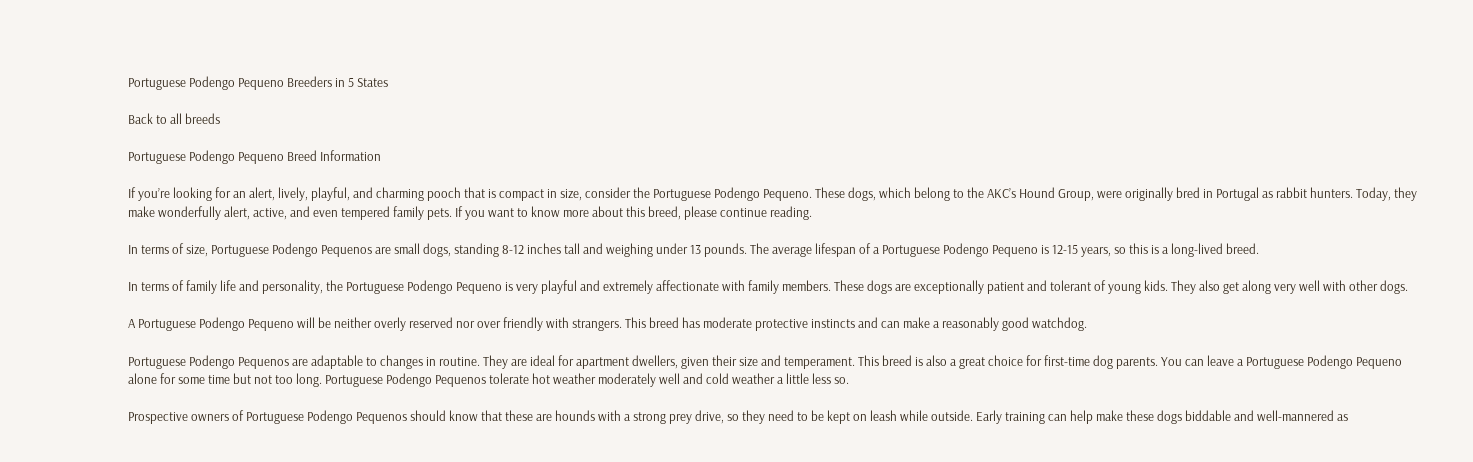Portuguese Podengo Pequeno Breeders in 5 States

Back to all breeds

Portuguese Podengo Pequeno Breed Information

If you’re looking for an alert, lively, playful, and charming pooch that is compact in size, consider the Portuguese Podengo Pequeno. These dogs, which belong to the AKC’s Hound Group, were originally bred in Portugal as rabbit hunters. Today, they make wonderfully alert, active, and even tempered family pets. If you want to know more about this breed, please continue reading.

In terms of size, Portuguese Podengo Pequenos are small dogs, standing 8-12 inches tall and weighing under 13 pounds. The average lifespan of a Portuguese Podengo Pequeno is 12-15 years, so this is a long-lived breed.

In terms of family life and personality, the Portuguese Podengo Pequeno is very playful and extremely affectionate with family members. These dogs are exceptionally patient and tolerant of young kids. They also get along very well with other dogs.

A Portuguese Podengo Pequeno will be neither overly reserved nor over friendly with strangers. This breed has moderate protective instincts and can make a reasonably good watchdog.

Portuguese Podengo Pequenos are adaptable to changes in routine. They are ideal for apartment dwellers, given their size and temperament. This breed is also a great choice for first-time dog parents. You can leave a Portuguese Podengo Pequeno alone for some time but not too long. Portuguese Podengo Pequenos tolerate hot weather moderately well and cold weather a little less so.

Prospective owners of Portuguese Podengo Pequenos should know that these are hounds with a strong prey drive, so they need to be kept on leash while outside. Early training can help make these dogs biddable and well-mannered as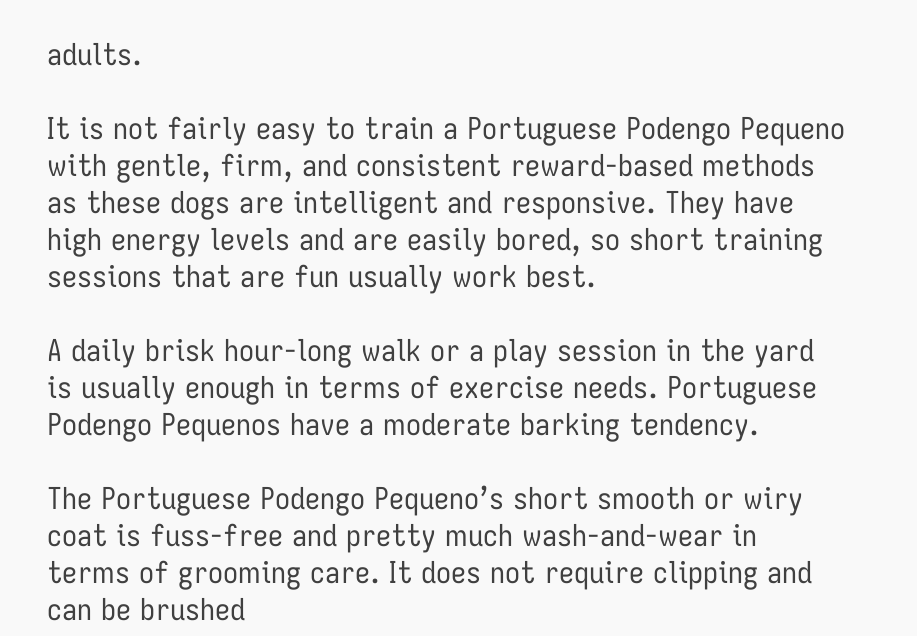adults.

It is not fairly easy to train a Portuguese Podengo Pequeno with gentle, firm, and consistent reward-based methods as these dogs are intelligent and responsive. They have high energy levels and are easily bored, so short training sessions that are fun usually work best.

A daily brisk hour-long walk or a play session in the yard is usually enough in terms of exercise needs. Portuguese Podengo Pequenos have a moderate barking tendency.

The Portuguese Podengo Pequeno’s short smooth or wiry coat is fuss-free and pretty much wash-and-wear in terms of grooming care. It does not require clipping and can be brushed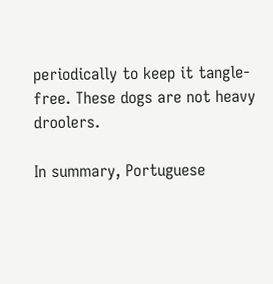periodically to keep it tangle-free. These dogs are not heavy droolers.

In summary, Portuguese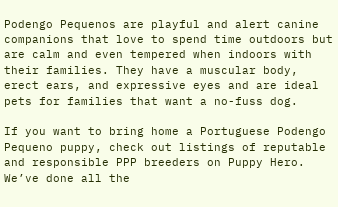Podengo Pequenos are playful and alert canine companions that love to spend time outdoors but are calm and even tempered when indoors with their families. They have a muscular body, erect ears, and expressive eyes and are ideal pets for families that want a no-fuss dog.

If you want to bring home a Portuguese Podengo Pequeno puppy, check out listings of reputable and responsible PPP breeders on Puppy Hero. We’ve done all the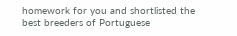homework for you and shortlisted the best breeders of Portuguese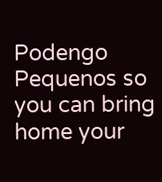Podengo Pequenos so you can bring home your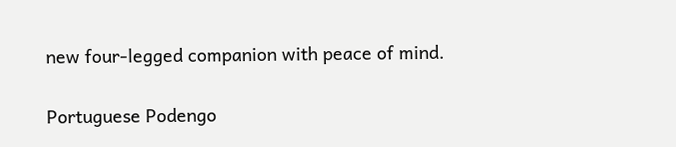new four-legged companion with peace of mind.

Portuguese Podengo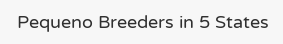Pequeno Breeders in 5 States